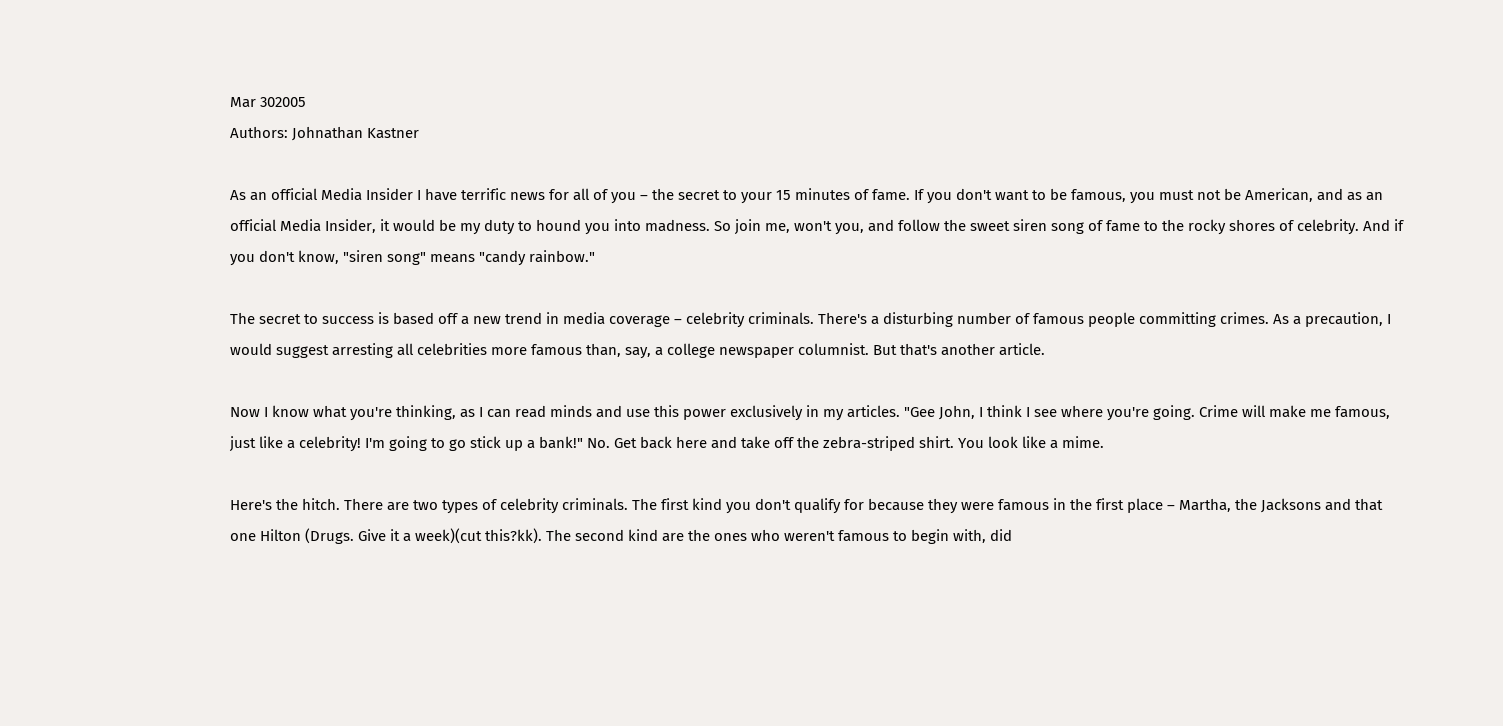Mar 302005
Authors: Johnathan Kastner

As an official Media Insider I have terrific news for all of you – the secret to your 15 minutes of fame. If you don't want to be famous, you must not be American, and as an official Media Insider, it would be my duty to hound you into madness. So join me, won't you, and follow the sweet siren song of fame to the rocky shores of celebrity. And if you don't know, "siren song" means "candy rainbow."

The secret to success is based off a new trend in media coverage – celebrity criminals. There's a disturbing number of famous people committing crimes. As a precaution, I would suggest arresting all celebrities more famous than, say, a college newspaper columnist. But that's another article.

Now I know what you're thinking, as I can read minds and use this power exclusively in my articles. "Gee John, I think I see where you're going. Crime will make me famous, just like a celebrity! I'm going to go stick up a bank!" No. Get back here and take off the zebra-striped shirt. You look like a mime.

Here's the hitch. There are two types of celebrity criminals. The first kind you don't qualify for because they were famous in the first place – Martha, the Jacksons and that one Hilton (Drugs. Give it a week)(cut this?kk). The second kind are the ones who weren't famous to begin with, did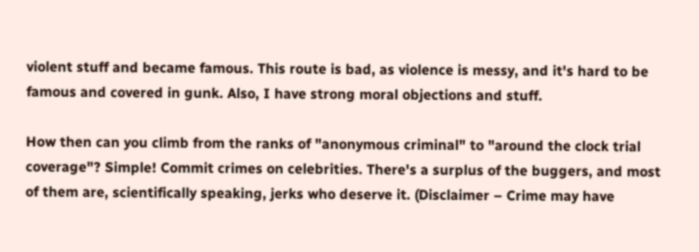violent stuff and became famous. This route is bad, as violence is messy, and it's hard to be famous and covered in gunk. Also, I have strong moral objections and stuff.

How then can you climb from the ranks of "anonymous criminal" to "around the clock trial coverage"? Simple! Commit crimes on celebrities. There's a surplus of the buggers, and most of them are, scientifically speaking, jerks who deserve it. (Disclaimer – Crime may have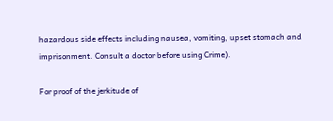hazardous side effects including nausea, vomiting, upset stomach and imprisonment. Consult a doctor before using Crime).

For proof of the jerkitude of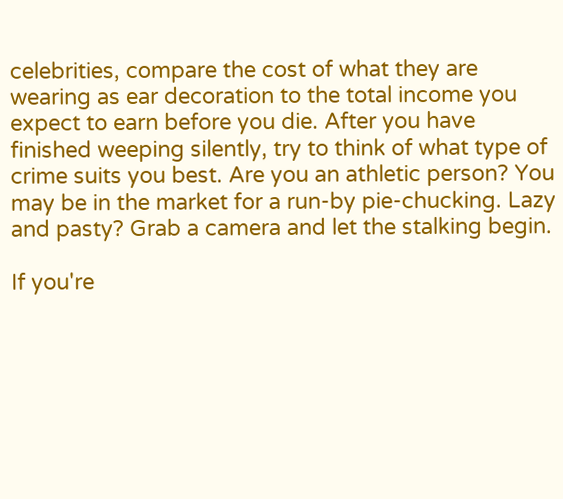celebrities, compare the cost of what they are wearing as ear decoration to the total income you expect to earn before you die. After you have finished weeping silently, try to think of what type of crime suits you best. Are you an athletic person? You may be in the market for a run-by pie-chucking. Lazy and pasty? Grab a camera and let the stalking begin.

If you're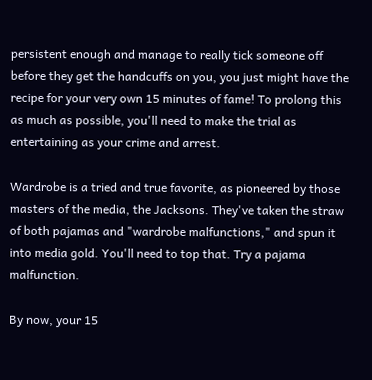persistent enough and manage to really tick someone off before they get the handcuffs on you, you just might have the recipe for your very own 15 minutes of fame! To prolong this as much as possible, you'll need to make the trial as entertaining as your crime and arrest.

Wardrobe is a tried and true favorite, as pioneered by those masters of the media, the Jacksons. They've taken the straw of both pajamas and "wardrobe malfunctions," and spun it into media gold. You'll need to top that. Try a pajama malfunction.

By now, your 15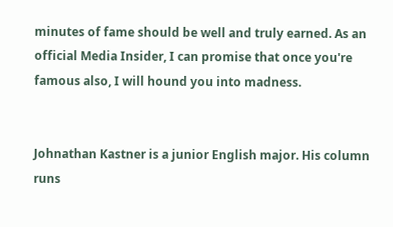minutes of fame should be well and truly earned. As an official Media Insider, I can promise that once you're famous also, I will hound you into madness.


Johnathan Kastner is a junior English major. His column runs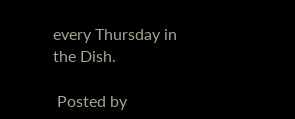every Thursday in the Dish.

 Posted by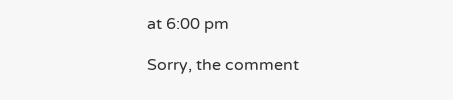at 6:00 pm

Sorry, the comment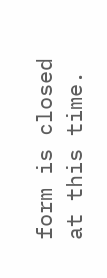form is closed at this time.